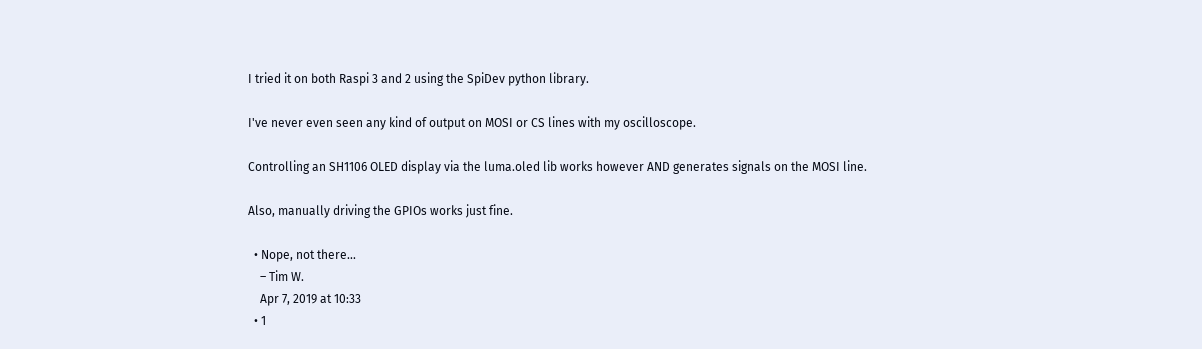I tried it on both Raspi 3 and 2 using the SpiDev python library.

I've never even seen any kind of output on MOSI or CS lines with my oscilloscope.

Controlling an SH1106 OLED display via the luma.oled lib works however AND generates signals on the MOSI line.

Also, manually driving the GPIOs works just fine.

  • Nope, not there...
    – Tim W.
    Apr 7, 2019 at 10:33
  • 1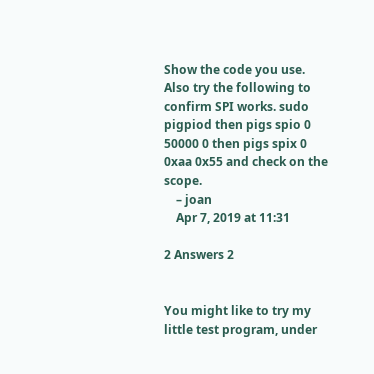Show the code you use. Also try the following to confirm SPI works. sudo pigpiod then pigs spio 0 50000 0 then pigs spix 0 0xaa 0x55 and check on the scope.
    – joan
    Apr 7, 2019 at 11:31

2 Answers 2


You might like to try my little test program, under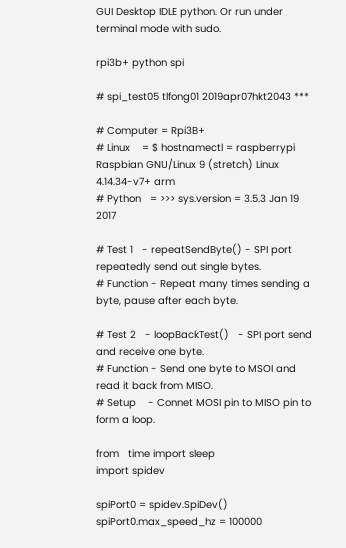GUI Desktop IDLE python. Or run under terminal mode with sudo.

rpi3b+ python spi

# spi_test05 tlfong01 2019apr07hkt2043 ***

# Computer = Rpi3B+
# Linux    = $ hostnamectl = raspberrypi Raspbian GNU/Linux 9 (stretch) Linux 4.14.34-v7+ arm
# Python   = >>> sys.version = 3.5.3 Jan 19 2017

# Test 1   - repeatSendByte() - SPI port repeatedly send out single bytes.
# Function - Repeat many times sending a byte, pause after each byte.

# Test 2   - loopBackTest()   - SPI port send and receive one byte.
# Function - Send one byte to MSOI and read it back from MISO.
# Setup    - Connet MOSI pin to MISO pin to form a loop.

from   time import sleep
import spidev

spiPort0 = spidev.SpiDev()
spiPort0.max_speed_hz = 100000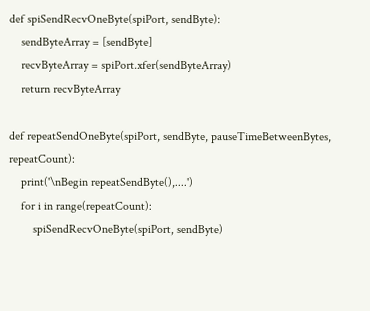def spiSendRecvOneByte(spiPort, sendByte):
    sendByteArray = [sendByte]
    recvByteArray = spiPort.xfer(sendByteArray)
    return recvByteArray

def repeatSendOneByte(spiPort, sendByte, pauseTimeBetweenBytes, repeatCount):
    print('\nBegin repeatSendByte(),....')
    for i in range(repeatCount):
        spiSendRecvOneByte(spiPort, sendByte)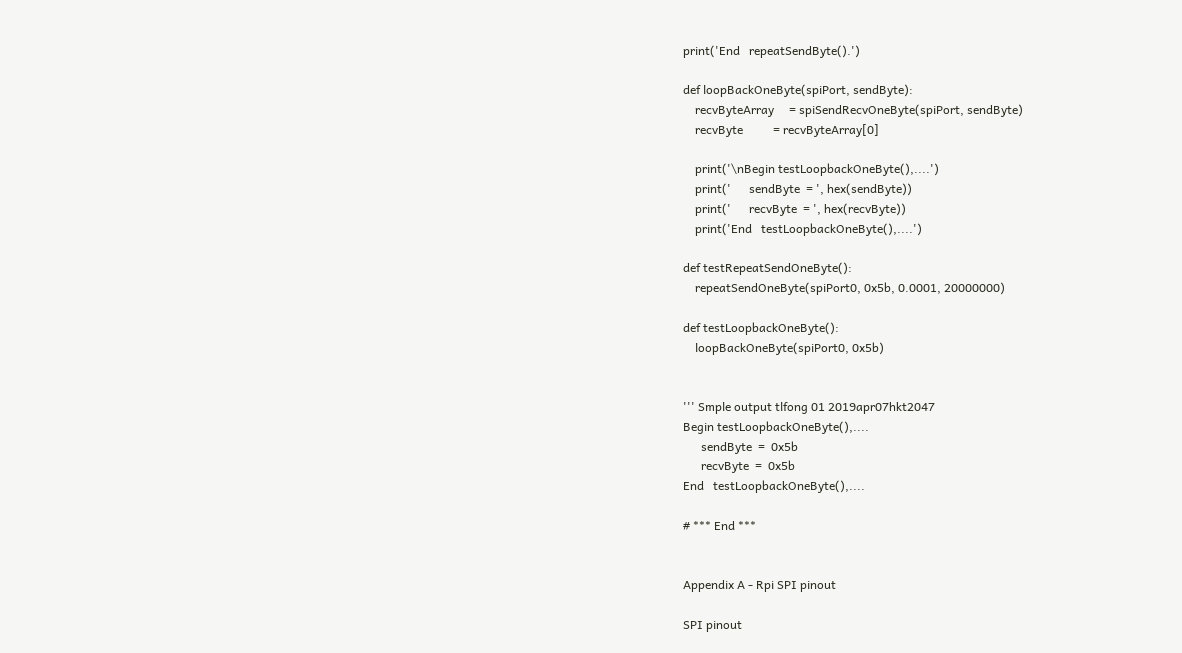print('End   repeatSendByte().')

def loopBackOneByte(spiPort, sendByte):
    recvByteArray     = spiSendRecvOneByte(spiPort, sendByte)
    recvByte          = recvByteArray[0]

    print('\nBegin testLoopbackOneByte(),....')
    print('      sendByte  = ', hex(sendByte))
    print('      recvByte  = ', hex(recvByte))
    print('End   testLoopbackOneByte(),....')

def testRepeatSendOneByte():
    repeatSendOneByte(spiPort0, 0x5b, 0.0001, 20000000)

def testLoopbackOneByte():
    loopBackOneByte(spiPort0, 0x5b)


''' Smple output tlfong 01 2019apr07hkt2047
Begin testLoopbackOneByte(),....
      sendByte  =  0x5b
      recvByte  =  0x5b
End   testLoopbackOneByte(),....

# *** End ***


Appendix A - Rpi SPI pinout

SPI pinout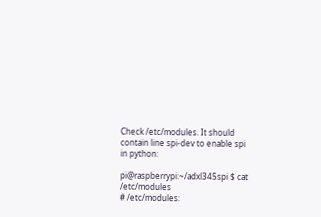Check /etc/modules. It should contain line spi-dev to enable spi in python:

pi@raspberrypi:~/adxl345spi $ cat /etc/modules
# /etc/modules: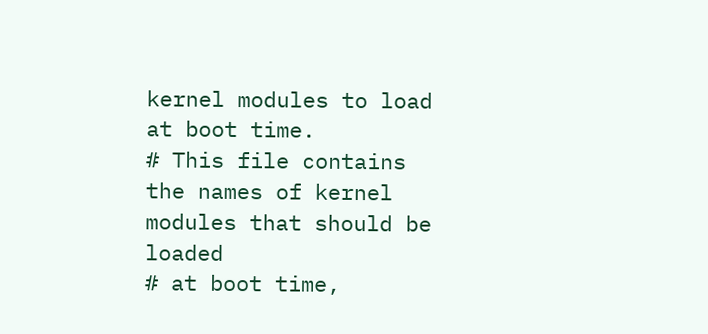kernel modules to load at boot time.
# This file contains the names of kernel modules that should be loaded
# at boot time,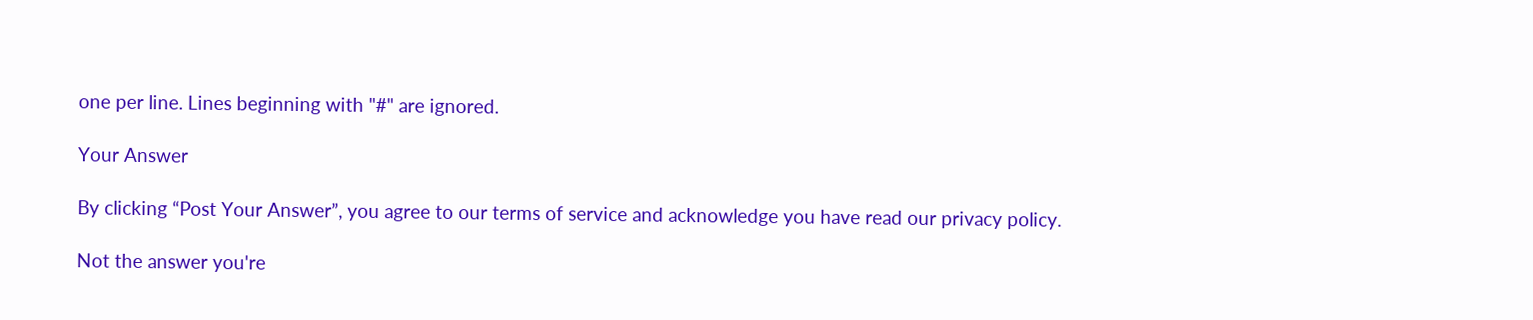one per line. Lines beginning with "#" are ignored.

Your Answer

By clicking “Post Your Answer”, you agree to our terms of service and acknowledge you have read our privacy policy.

Not the answer you're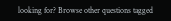looking for? Browse other questions tagged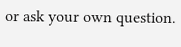or ask your own question.